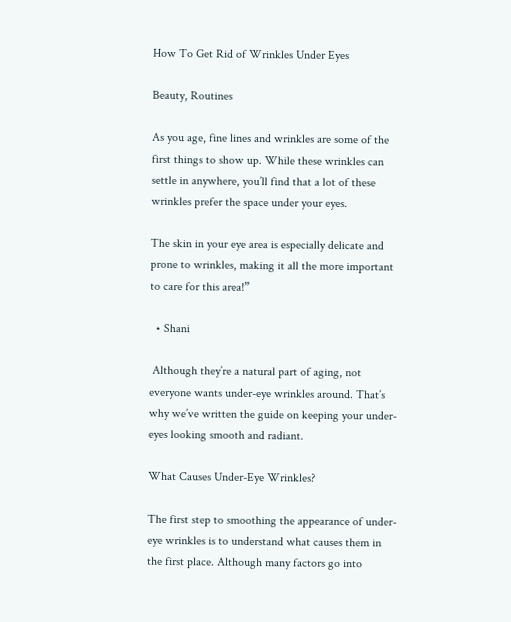How To Get Rid of Wrinkles Under Eyes

Beauty, Routines

As you age, fine lines and wrinkles are some of the first things to show up. While these wrinkles can settle in anywhere, you’ll find that a lot of these wrinkles prefer the space under your eyes.

The skin in your eye area is especially delicate and prone to wrinkles, making it all the more important to care for this area!”

  • Shani

 Although they’re a natural part of aging, not everyone wants under-eye wrinkles around. That’s why we’ve written the guide on keeping your under-eyes looking smooth and radiant.

What Causes Under-Eye Wrinkles?

The first step to smoothing the appearance of under-eye wrinkles is to understand what causes them in the first place. Although many factors go into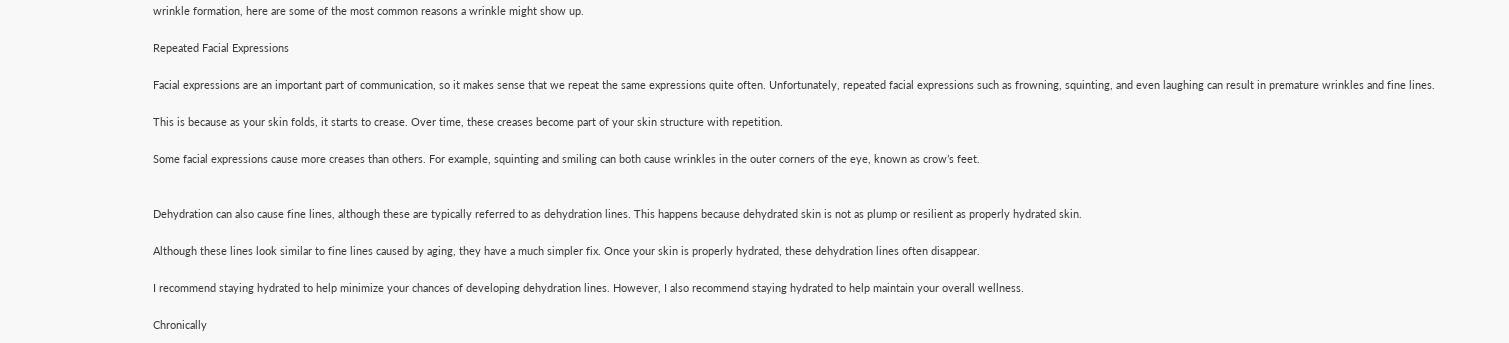wrinkle formation, here are some of the most common reasons a wrinkle might show up.

Repeated Facial Expressions

Facial expressions are an important part of communication, so it makes sense that we repeat the same expressions quite often. Unfortunately, repeated facial expressions such as frowning, squinting, and even laughing can result in premature wrinkles and fine lines.

This is because as your skin folds, it starts to crease. Over time, these creases become part of your skin structure with repetition.

Some facial expressions cause more creases than others. For example, squinting and smiling can both cause wrinkles in the outer corners of the eye, known as crow’s feet.


Dehydration can also cause fine lines, although these are typically referred to as dehydration lines. This happens because dehydrated skin is not as plump or resilient as properly hydrated skin.

Although these lines look similar to fine lines caused by aging, they have a much simpler fix. Once your skin is properly hydrated, these dehydration lines often disappear.

I recommend staying hydrated to help minimize your chances of developing dehydration lines. However, I also recommend staying hydrated to help maintain your overall wellness.

Chronically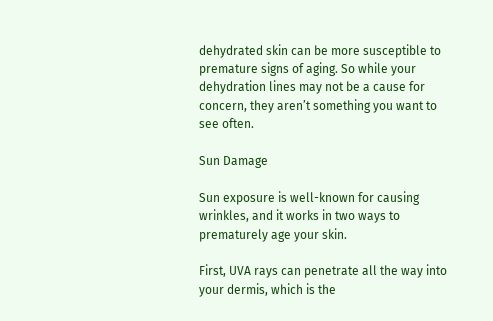dehydrated skin can be more susceptible to premature signs of aging. So while your dehydration lines may not be a cause for concern, they aren’t something you want to see often.

Sun Damage

Sun exposure is well-known for causing wrinkles, and it works in two ways to prematurely age your skin.

First, UVA rays can penetrate all the way into your dermis, which is the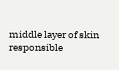middle layer of skin responsible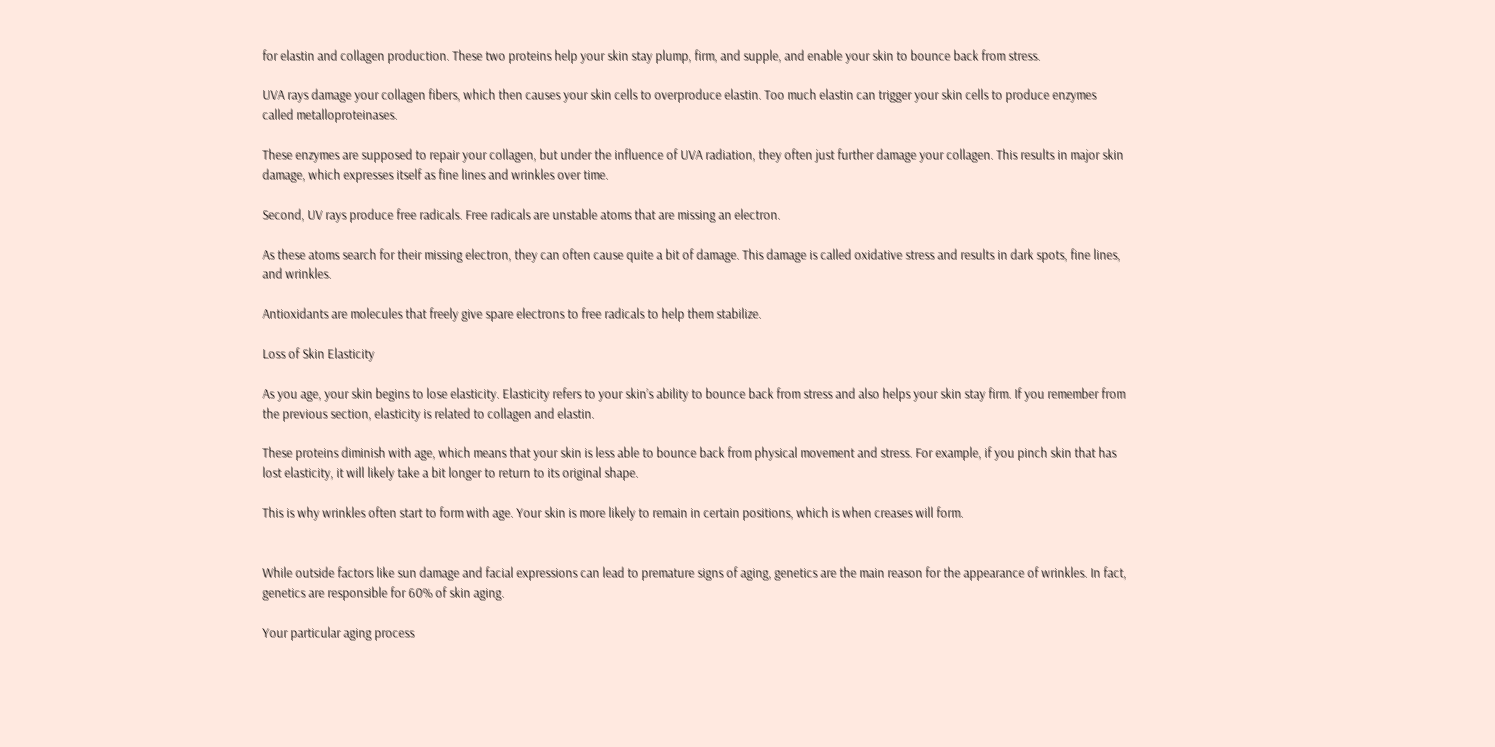for elastin and collagen production. These two proteins help your skin stay plump, firm, and supple, and enable your skin to bounce back from stress.

UVA rays damage your collagen fibers, which then causes your skin cells to overproduce elastin. Too much elastin can trigger your skin cells to produce enzymes called metalloproteinases.

These enzymes are supposed to repair your collagen, but under the influence of UVA radiation, they often just further damage your collagen. This results in major skin damage, which expresses itself as fine lines and wrinkles over time.

Second, UV rays produce free radicals. Free radicals are unstable atoms that are missing an electron.

As these atoms search for their missing electron, they can often cause quite a bit of damage. This damage is called oxidative stress and results in dark spots, fine lines, and wrinkles.

Antioxidants are molecules that freely give spare electrons to free radicals to help them stabilize.

Loss of Skin Elasticity

As you age, your skin begins to lose elasticity. Elasticity refers to your skin’s ability to bounce back from stress and also helps your skin stay firm. If you remember from the previous section, elasticity is related to collagen and elastin.

These proteins diminish with age, which means that your skin is less able to bounce back from physical movement and stress. For example, if you pinch skin that has lost elasticity, it will likely take a bit longer to return to its original shape.

This is why wrinkles often start to form with age. Your skin is more likely to remain in certain positions, which is when creases will form.


While outside factors like sun damage and facial expressions can lead to premature signs of aging, genetics are the main reason for the appearance of wrinkles. In fact, genetics are responsible for 60% of skin aging.

Your particular aging process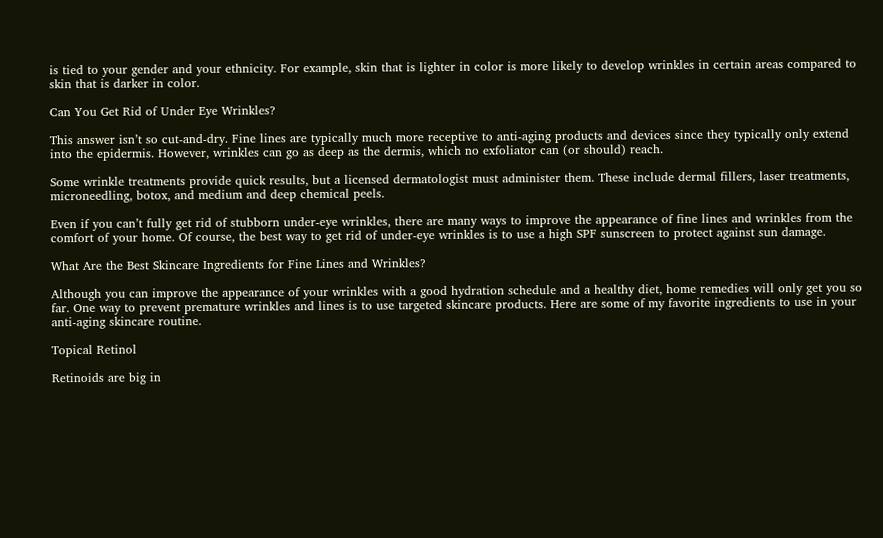is tied to your gender and your ethnicity. For example, skin that is lighter in color is more likely to develop wrinkles in certain areas compared to skin that is darker in color.

Can You Get Rid of Under Eye Wrinkles?

This answer isn’t so cut-and-dry. Fine lines are typically much more receptive to anti-aging products and devices since they typically only extend into the epidermis. However, wrinkles can go as deep as the dermis, which no exfoliator can (or should) reach.

Some wrinkle treatments provide quick results, but a licensed dermatologist must administer them. These include dermal fillers, laser treatments, microneedling, botox, and medium and deep chemical peels.

Even if you can’t fully get rid of stubborn under-eye wrinkles, there are many ways to improve the appearance of fine lines and wrinkles from the comfort of your home. Of course, the best way to get rid of under-eye wrinkles is to use a high SPF sunscreen to protect against sun damage.

What Are the Best Skincare Ingredients for Fine Lines and Wrinkles?

Although you can improve the appearance of your wrinkles with a good hydration schedule and a healthy diet, home remedies will only get you so far. One way to prevent premature wrinkles and lines is to use targeted skincare products. Here are some of my favorite ingredients to use in your anti-aging skincare routine.

Topical Retinol

Retinoids are big in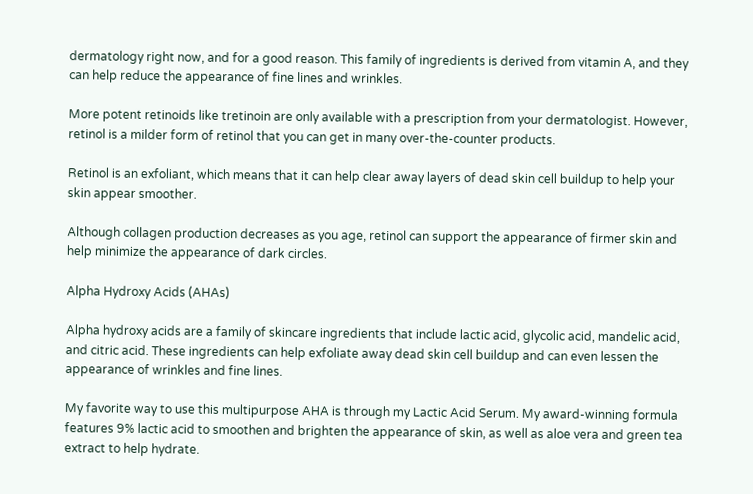dermatology right now, and for a good reason. This family of ingredients is derived from vitamin A, and they can help reduce the appearance of fine lines and wrinkles.

More potent retinoids like tretinoin are only available with a prescription from your dermatologist. However, retinol is a milder form of retinol that you can get in many over-the-counter products.

Retinol is an exfoliant, which means that it can help clear away layers of dead skin cell buildup to help your skin appear smoother.

Although collagen production decreases as you age, retinol can support the appearance of firmer skin and help minimize the appearance of dark circles.

Alpha Hydroxy Acids (AHAs)

Alpha hydroxy acids are a family of skincare ingredients that include lactic acid, glycolic acid, mandelic acid, and citric acid. These ingredients can help exfoliate away dead skin cell buildup and can even lessen the appearance of wrinkles and fine lines.

My favorite way to use this multipurpose AHA is through my Lactic Acid Serum. My award-winning formula features 9% lactic acid to smoothen and brighten the appearance of skin, as well as aloe vera and green tea extract to help hydrate.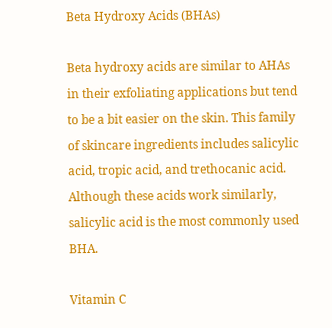Beta Hydroxy Acids (BHAs)

Beta hydroxy acids are similar to AHAs in their exfoliating applications but tend to be a bit easier on the skin. This family of skincare ingredients includes salicylic acid, tropic acid, and trethocanic acid. Although these acids work similarly, salicylic acid is the most commonly used BHA.

Vitamin C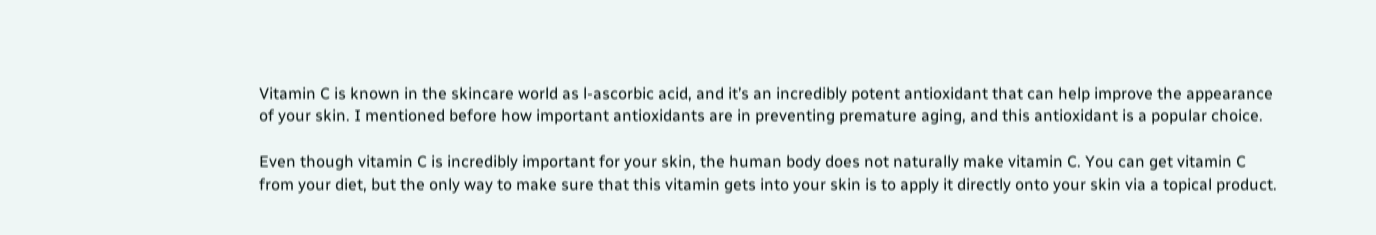Vitamin C is known in the skincare world as l-ascorbic acid, and it’s an incredibly potent antioxidant that can help improve the appearance of your skin. I mentioned before how important antioxidants are in preventing premature aging, and this antioxidant is a popular choice.

Even though vitamin C is incredibly important for your skin, the human body does not naturally make vitamin C. You can get vitamin C from your diet, but the only way to make sure that this vitamin gets into your skin is to apply it directly onto your skin via a topical product.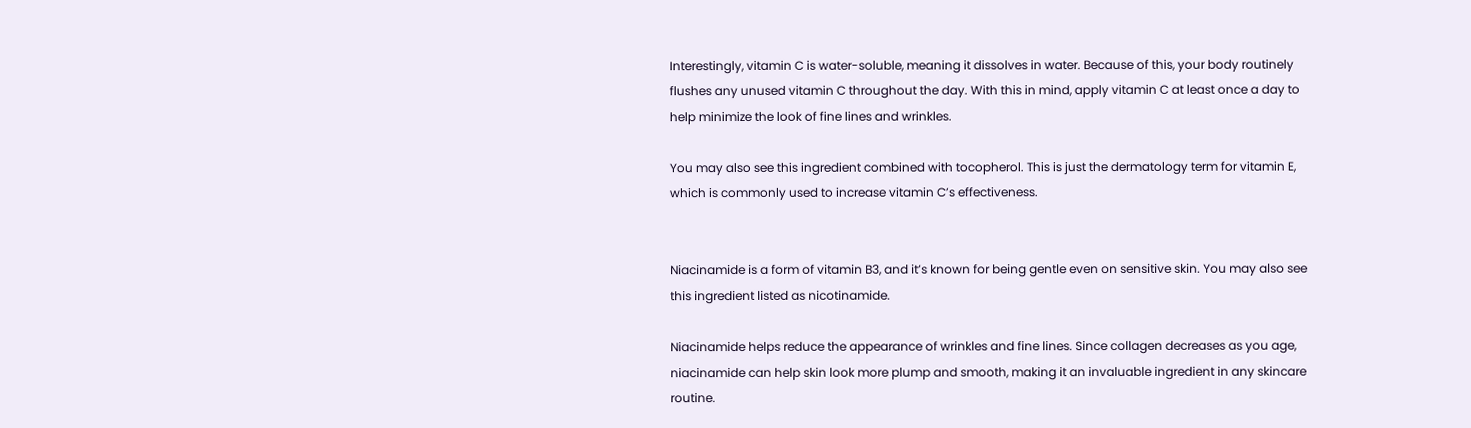Interestingly, vitamin C is water-soluble, meaning it dissolves in water. Because of this, your body routinely flushes any unused vitamin C throughout the day. With this in mind, apply vitamin C at least once a day to help minimize the look of fine lines and wrinkles.

You may also see this ingredient combined with tocopherol. This is just the dermatology term for vitamin E, which is commonly used to increase vitamin C’s effectiveness.


Niacinamide is a form of vitamin B3, and it’s known for being gentle even on sensitive skin. You may also see this ingredient listed as nicotinamide.

Niacinamide helps reduce the appearance of wrinkles and fine lines. Since collagen decreases as you age, niacinamide can help skin look more plump and smooth, making it an invaluable ingredient in any skincare routine.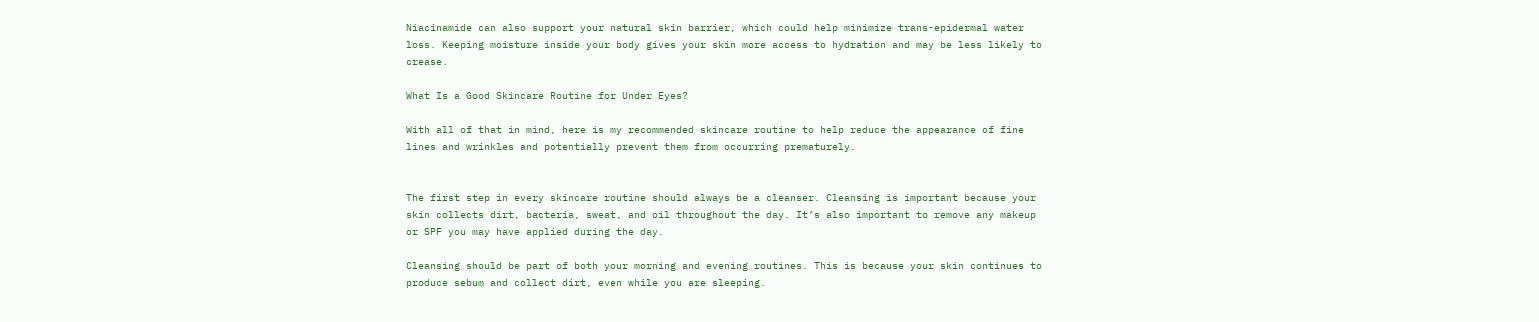Niacinamide can also support your natural skin barrier, which could help minimize trans-epidermal water loss. Keeping moisture inside your body gives your skin more access to hydration and may be less likely to crease.

What Is a Good Skincare Routine for Under Eyes?

With all of that in mind, here is my recommended skincare routine to help reduce the appearance of fine lines and wrinkles and potentially prevent them from occurring prematurely.


The first step in every skincare routine should always be a cleanser. Cleansing is important because your skin collects dirt, bacteria, sweat, and oil throughout the day. It’s also important to remove any makeup or SPF you may have applied during the day.

Cleansing should be part of both your morning and evening routines. This is because your skin continues to produce sebum and collect dirt, even while you are sleeping.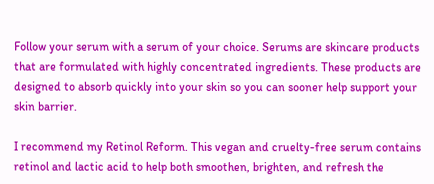Follow your serum with a serum of your choice. Serums are skincare products that are formulated with highly concentrated ingredients. These products are designed to absorb quickly into your skin so you can sooner help support your skin barrier.

I recommend my Retinol Reform. This vegan and cruelty-free serum contains retinol and lactic acid to help both smoothen, brighten, and refresh the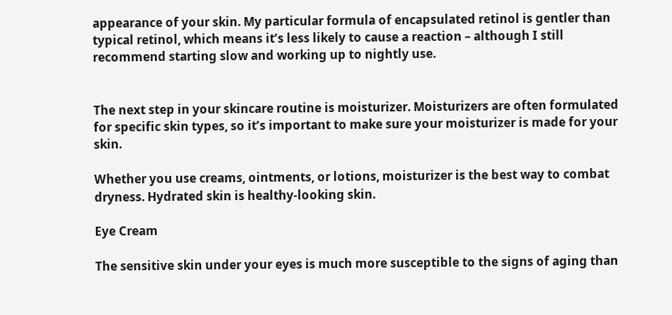appearance of your skin. My particular formula of encapsulated retinol is gentler than typical retinol, which means it’s less likely to cause a reaction – although I still recommend starting slow and working up to nightly use.


The next step in your skincare routine is moisturizer. Moisturizers are often formulated for specific skin types, so it’s important to make sure your moisturizer is made for your skin.

Whether you use creams, ointments, or lotions, moisturizer is the best way to combat dryness. Hydrated skin is healthy-looking skin.

Eye Cream

The sensitive skin under your eyes is much more susceptible to the signs of aging than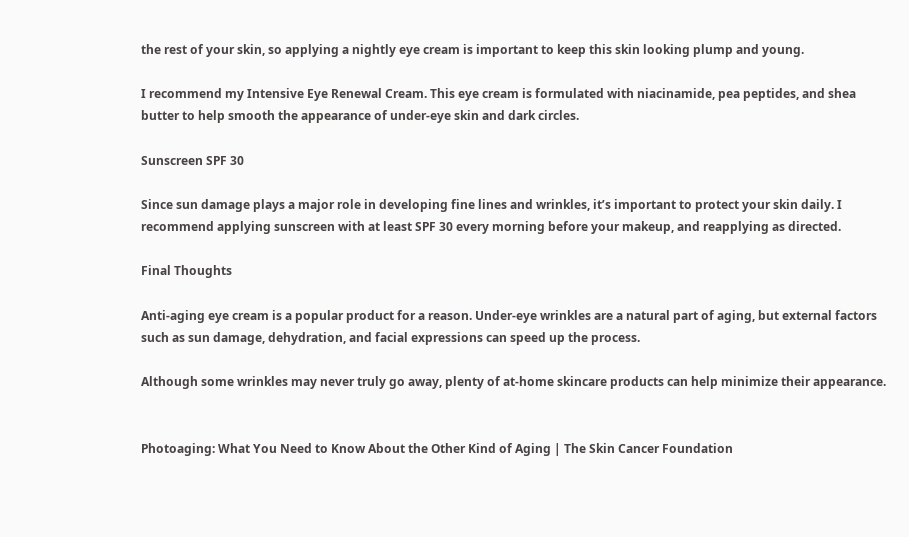the rest of your skin, so applying a nightly eye cream is important to keep this skin looking plump and young.

I recommend my Intensive Eye Renewal Cream. This eye cream is formulated with niacinamide, pea peptides, and shea butter to help smooth the appearance of under-eye skin and dark circles.

Sunscreen SPF 30

Since sun damage plays a major role in developing fine lines and wrinkles, it’s important to protect your skin daily. I recommend applying sunscreen with at least SPF 30 every morning before your makeup, and reapplying as directed.

Final Thoughts

Anti-aging eye cream is a popular product for a reason. Under-eye wrinkles are a natural part of aging, but external factors such as sun damage, dehydration, and facial expressions can speed up the process.

Although some wrinkles may never truly go away, plenty of at-home skincare products can help minimize their appearance.


Photoaging: What You Need to Know About the Other Kind of Aging | The Skin Cancer Foundation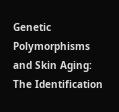Genetic Polymorphisms and Skin Aging: The Identification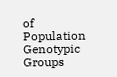of Population Genotypic Groups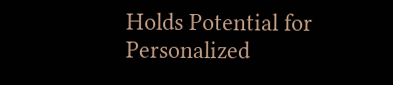Holds Potential for Personalized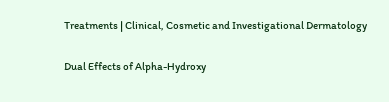Treatments | Clinical, Cosmetic and Investigational Dermatology

Dual Effects of Alpha-Hydroxy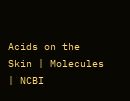Acids on the Skin | Molecules | NCBI